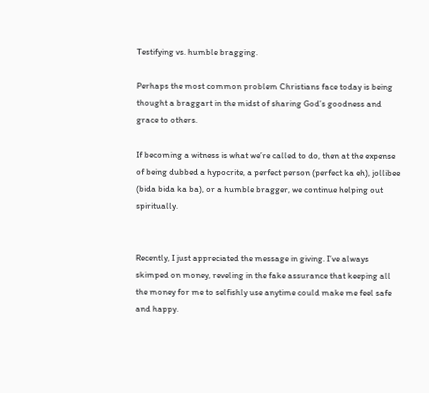Testifying vs. humble bragging.

Perhaps the most common problem Christians face today is being thought a braggart in the midst of sharing God’s goodness and grace to others.

If becoming a witness is what we’re called to do, then at the expense of being dubbed a hypocrite, a perfect person (perfect ka eh), jollibee (bida bida ka ba), or a humble bragger, we continue helping out spiritually.


Recently, I just appreciated the message in giving. I’ve always skimped on money, reveling in the fake assurance that keeping all the money for me to selfishly use anytime could make me feel safe and happy.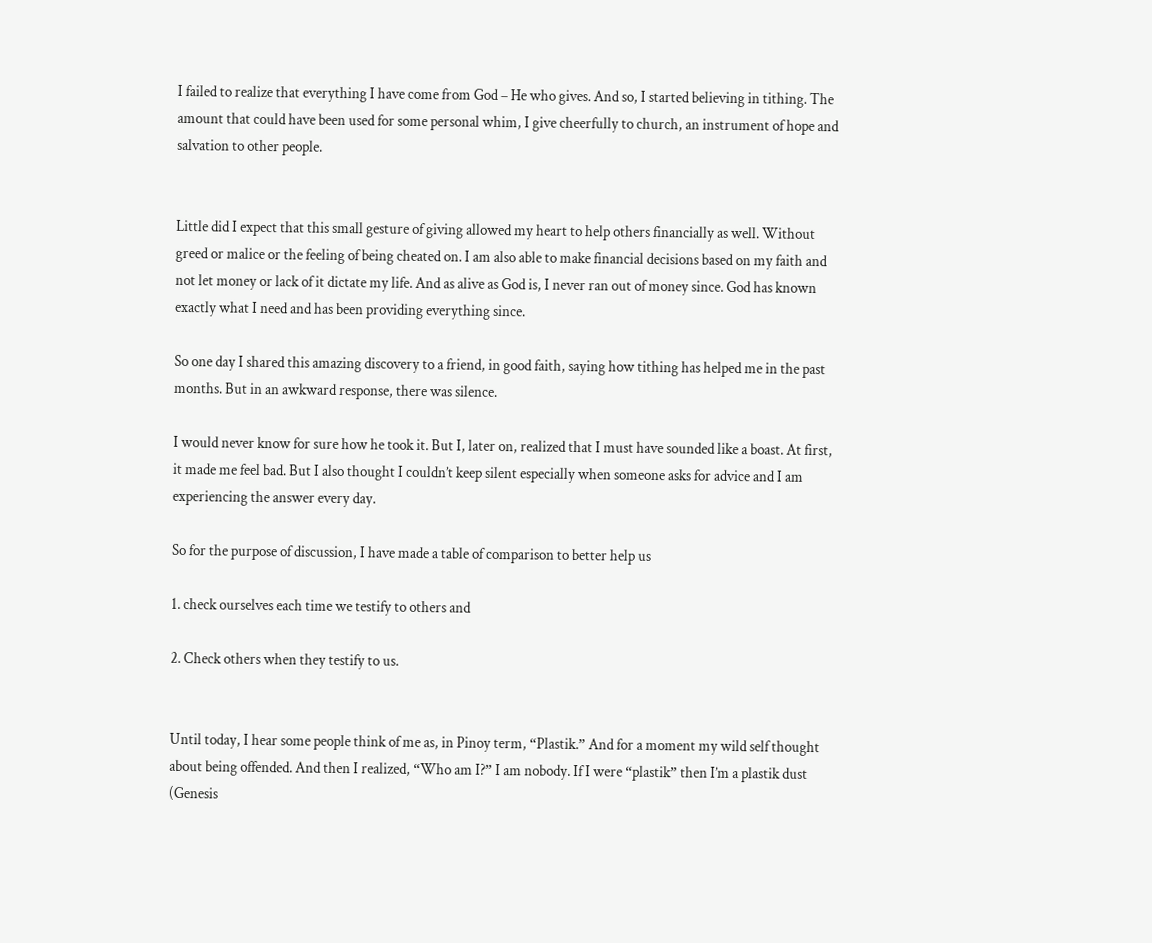I failed to realize that everything I have come from God – He who gives. And so, I started believing in tithing. The amount that could have been used for some personal whim, I give cheerfully to church, an instrument of hope and salvation to other people.


Little did I expect that this small gesture of giving allowed my heart to help others financially as well. Without greed or malice or the feeling of being cheated on. I am also able to make financial decisions based on my faith and not let money or lack of it dictate my life. And as alive as God is, I never ran out of money since. God has known exactly what I need and has been providing everything since.

So one day I shared this amazing discovery to a friend, in good faith, saying how tithing has helped me in the past months. But in an awkward response, there was silence.

I would never know for sure how he took it. But I, later on, realized that I must have sounded like a boast. At first, it made me feel bad. But I also thought I couldn’t keep silent especially when someone asks for advice and I am experiencing the answer every day.

So for the purpose of discussion, I have made a table of comparison to better help us

1. check ourselves each time we testify to others and

2. Check others when they testify to us.


Until today, I hear some people think of me as, in Pinoy term, “Plastik.” And for a moment my wild self thought about being offended. And then I realized, “Who am I?” I am nobody. If I were “plastik” then I’m a plastik dust (Genesis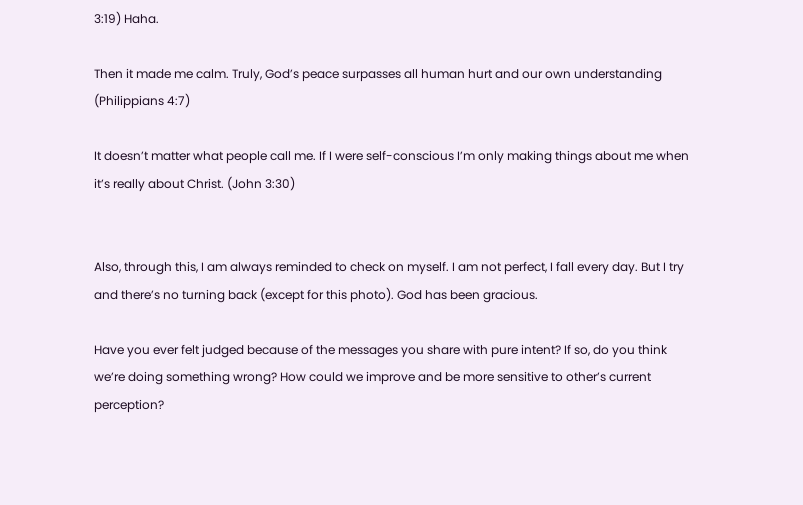3:19) Haha.

Then it made me calm. Truly, God’s peace surpasses all human hurt and our own understanding (Philippians 4:7)

It doesn’t matter what people call me. If I were self-conscious I’m only making things about me when it’s really about Christ. (John 3:30)


Also, through this, I am always reminded to check on myself. I am not perfect, I fall every day. But I try and there’s no turning back (except for this photo). God has been gracious.

Have you ever felt judged because of the messages you share with pure intent? If so, do you think we’re doing something wrong? How could we improve and be more sensitive to other’s current perception?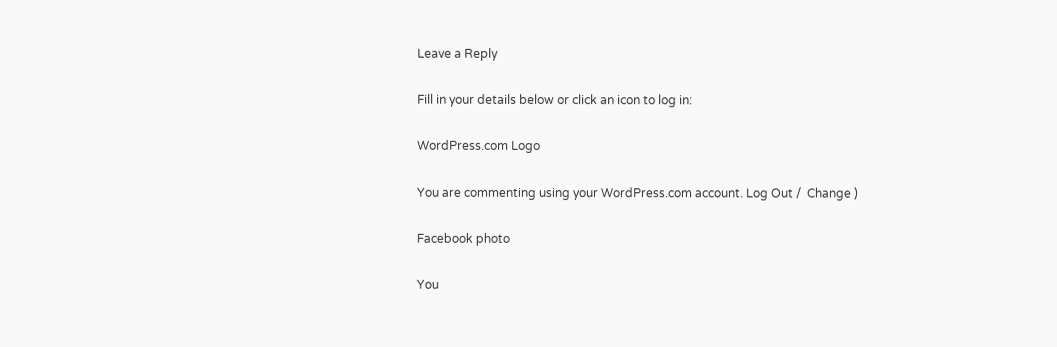Leave a Reply

Fill in your details below or click an icon to log in:

WordPress.com Logo

You are commenting using your WordPress.com account. Log Out /  Change )

Facebook photo

You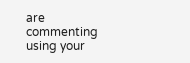are commenting using your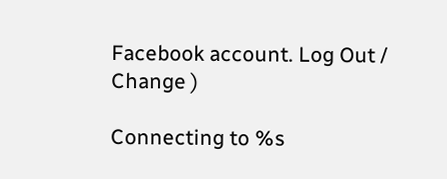Facebook account. Log Out /  Change )

Connecting to %s